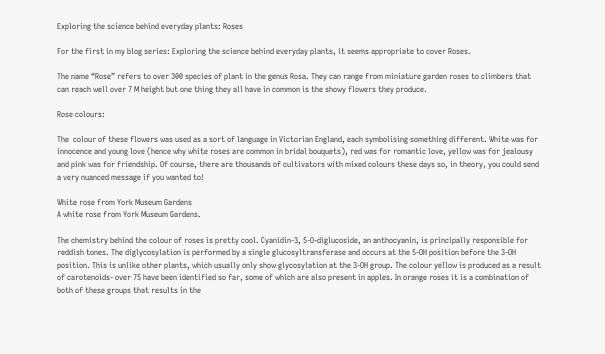Exploring the science behind everyday plants: Roses

For the first in my blog series: Exploring the science behind everyday plants, it seems appropriate to cover Roses.

The name “Rose” refers to over 300 species of plant in the genus Rosa. They can range from miniature garden roses to climbers that can reach well over 7 M height but one thing they all have in common is the showy flowers they produce.

Rose colours:

The  colour of these flowers was used as a sort of language in Victorian England, each symbolising something different. White was for innocence and young love (hence why white roses are common in bridal bouquets), red was for romantic love, yellow was for jealousy and pink was for friendship. Of course, there are thousands of cultivators with mixed colours these days so, in theory, you could send a very nuanced message if you wanted to!

White rose from York Museum Gardens
A white rose from York Museum Gardens.

The chemistry behind the colour of roses is pretty cool. Cyanidin-3, 5-O-diglucoside, an anthocyanin, is principally responsible for reddish tones. The diglycosylation is performed by a single glucosyltransferase and occurs at the 5-OH position before the 3-OH position. This is unlike other plants, which usually only show glycosylation at the 3-OH group. The colour yellow is produced as a result of carotenoids- over 75 have been identified so far, some of which are also present in apples. In orange roses it is a combination of both of these groups that results in the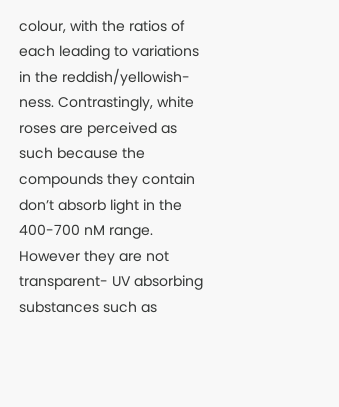colour, with the ratios of each leading to variations in the reddish/yellowish-ness. Contrastingly, white roses are perceived as such because the compounds they contain don’t absorb light in the 400-700 nM range. However they are not transparent- UV absorbing substances such as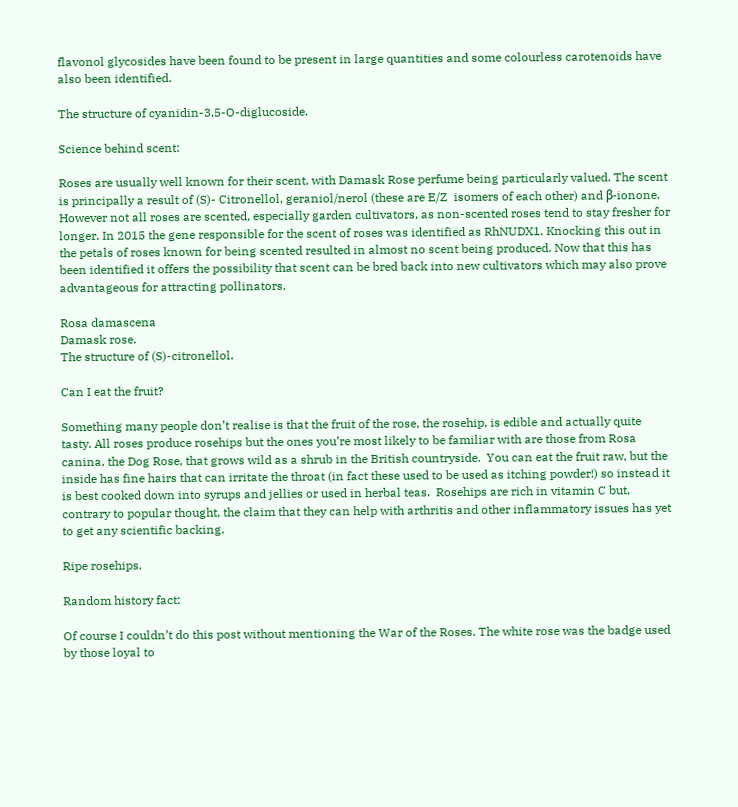flavonol glycosides have been found to be present in large quantities and some colourless carotenoids have also been identified.

The structure of cyanidin-3,5-O-diglucoside.

Science behind scent:

Roses are usually well known for their scent, with Damask Rose perfume being particularly valued. The scent is principally a result of (S)- Citronellol, geraniol/nerol (these are E/Z  isomers of each other) and β-ionone. However not all roses are scented, especially garden cultivators, as non-scented roses tend to stay fresher for longer. In 2015 the gene responsible for the scent of roses was identified as RhNUDX1. Knocking this out in the petals of roses known for being scented resulted in almost no scent being produced. Now that this has been identified it offers the possibility that scent can be bred back into new cultivators which may also prove advantageous for attracting pollinators.

Rosa damascena
Damask rose.
The structure of (S)-citronellol.

Can I eat the fruit?

Something many people don’t realise is that the fruit of the rose, the rosehip, is edible and actually quite tasty. All roses produce rosehips but the ones you’re most likely to be familiar with are those from Rosa canina, the Dog Rose, that grows wild as a shrub in the British countryside.  You can eat the fruit raw, but the inside has fine hairs that can irritate the throat (in fact these used to be used as itching powder!) so instead it is best cooked down into syrups and jellies or used in herbal teas.  Rosehips are rich in vitamin C but, contrary to popular thought, the claim that they can help with arthritis and other inflammatory issues has yet to get any scientific backing.

Ripe rosehips.

Random history fact:

Of course I couldn’t do this post without mentioning the War of the Roses. The white rose was the badge used by those loyal to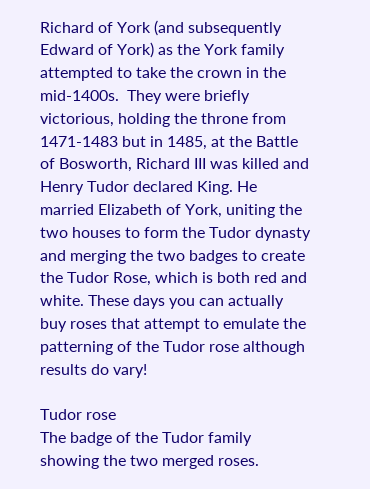Richard of York (and subsequently Edward of York) as the York family attempted to take the crown in the mid-1400s.  They were briefly victorious, holding the throne from 1471-1483 but in 1485, at the Battle of Bosworth, Richard III was killed and Henry Tudor declared King. He married Elizabeth of York, uniting the two houses to form the Tudor dynasty and merging the two badges to create the Tudor Rose, which is both red and white. These days you can actually buy roses that attempt to emulate the patterning of the Tudor rose although results do vary!

Tudor rose
The badge of the Tudor family showing the two merged roses.